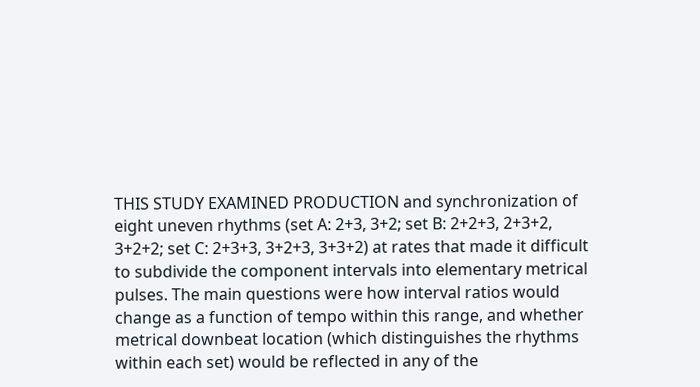THIS STUDY EXAMINED PRODUCTION and synchronization of eight uneven rhythms (set A: 2+3, 3+2; set B: 2+2+3, 2+3+2, 3+2+2; set C: 2+3+3, 3+2+3, 3+3+2) at rates that made it difficult to subdivide the component intervals into elementary metrical pulses. The main questions were how interval ratios would change as a function of tempo within this range, and whether metrical downbeat location (which distinguishes the rhythms within each set) would be reflected in any of the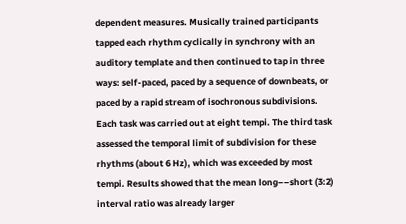dependent measures. Musically trained participants tapped each rhythm cyclically in synchrony with an auditory template and then continued to tap in three ways: self-paced, paced by a sequence of downbeats, or paced by a rapid stream of isochronous subdivisions. Each task was carried out at eight tempi. The third task assessed the temporal limit of subdivision for these rhythms (about 6 Hz), which was exceeded by most tempi. Results showed that the mean long––short (3:2) interval ratio was already larger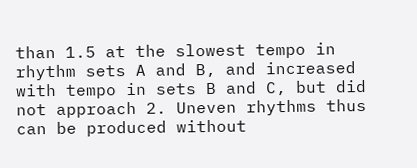than 1.5 at the slowest tempo in rhythm sets A and B, and increased with tempo in sets B and C, but did not approach 2. Uneven rhythms thus can be produced without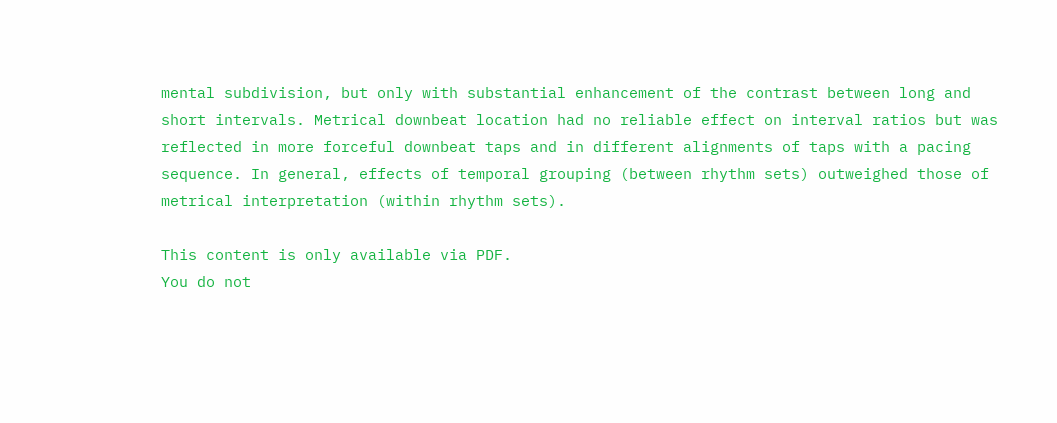mental subdivision, but only with substantial enhancement of the contrast between long and short intervals. Metrical downbeat location had no reliable effect on interval ratios but was reflected in more forceful downbeat taps and in different alignments of taps with a pacing sequence. In general, effects of temporal grouping (between rhythm sets) outweighed those of metrical interpretation (within rhythm sets).

This content is only available via PDF.
You do not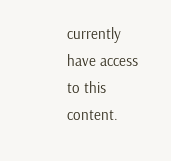currently have access to this content.